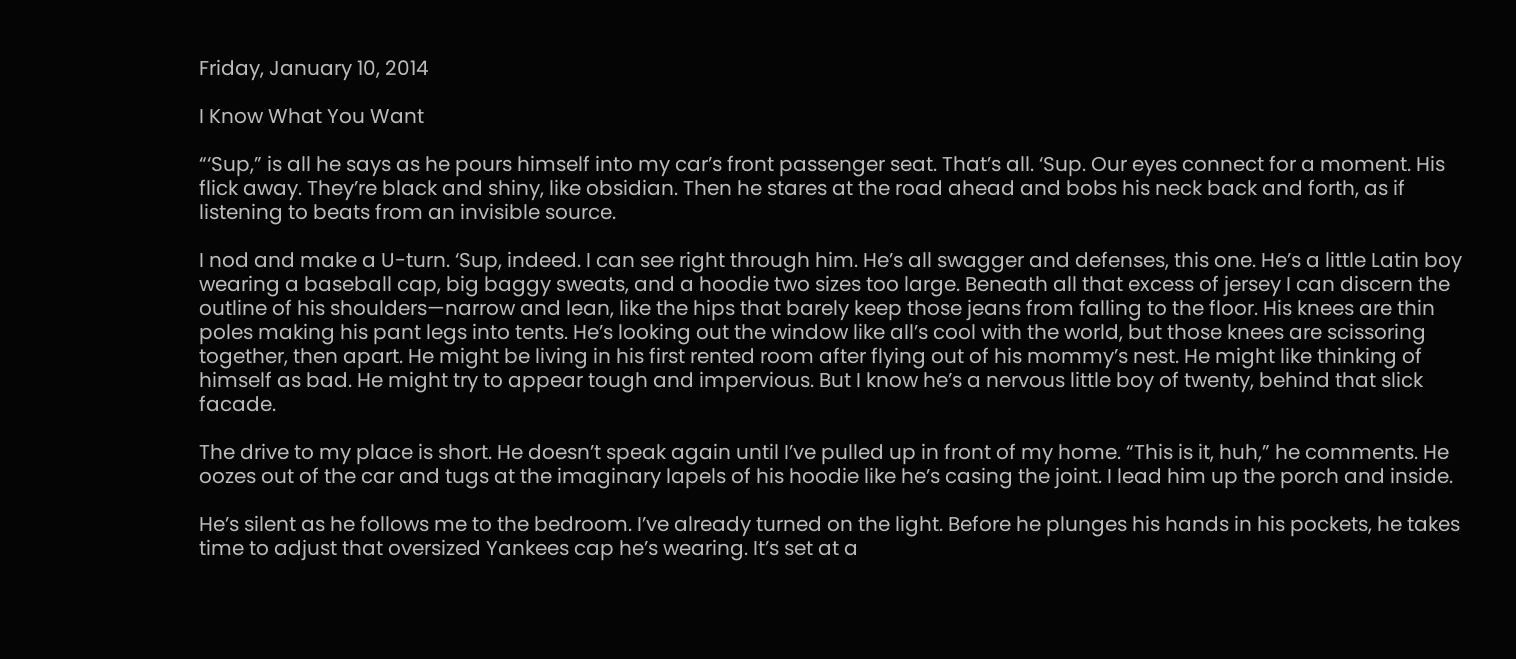Friday, January 10, 2014

I Know What You Want

“‘Sup,” is all he says as he pours himself into my car’s front passenger seat. That’s all. ‘Sup. Our eyes connect for a moment. His flick away. They’re black and shiny, like obsidian. Then he stares at the road ahead and bobs his neck back and forth, as if listening to beats from an invisible source.

I nod and make a U-turn. ‘Sup, indeed. I can see right through him. He’s all swagger and defenses, this one. He’s a little Latin boy wearing a baseball cap, big baggy sweats, and a hoodie two sizes too large. Beneath all that excess of jersey I can discern the outline of his shoulders—narrow and lean, like the hips that barely keep those jeans from falling to the floor. His knees are thin poles making his pant legs into tents. He’s looking out the window like all’s cool with the world, but those knees are scissoring together, then apart. He might be living in his first rented room after flying out of his mommy’s nest. He might like thinking of himself as bad. He might try to appear tough and impervious. But I know he’s a nervous little boy of twenty, behind that slick facade.

The drive to my place is short. He doesn’t speak again until I’ve pulled up in front of my home. “This is it, huh,” he comments. He oozes out of the car and tugs at the imaginary lapels of his hoodie like he’s casing the joint. I lead him up the porch and inside.

He’s silent as he follows me to the bedroom. I’ve already turned on the light. Before he plunges his hands in his pockets, he takes time to adjust that oversized Yankees cap he’s wearing. It’s set at a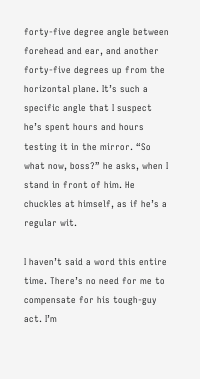forty-five degree angle between forehead and ear, and another forty-five degrees up from the horizontal plane. It’s such a specific angle that I suspect he’s spent hours and hours testing it in the mirror. “So what now, boss?” he asks, when I stand in front of him. He chuckles at himself, as if he’s a regular wit.

I haven’t said a word this entire time. There’s no need for me to compensate for his tough-guy act. I’m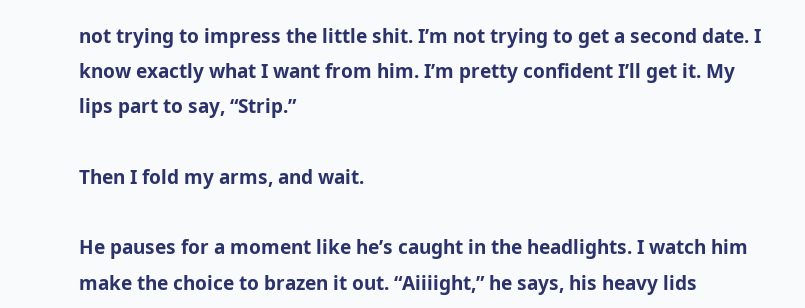not trying to impress the little shit. I’m not trying to get a second date. I know exactly what I want from him. I’m pretty confident I’ll get it. My lips part to say, “Strip.”

Then I fold my arms, and wait.

He pauses for a moment like he’s caught in the headlights. I watch him make the choice to brazen it out. “Aiiiight,” he says, his heavy lids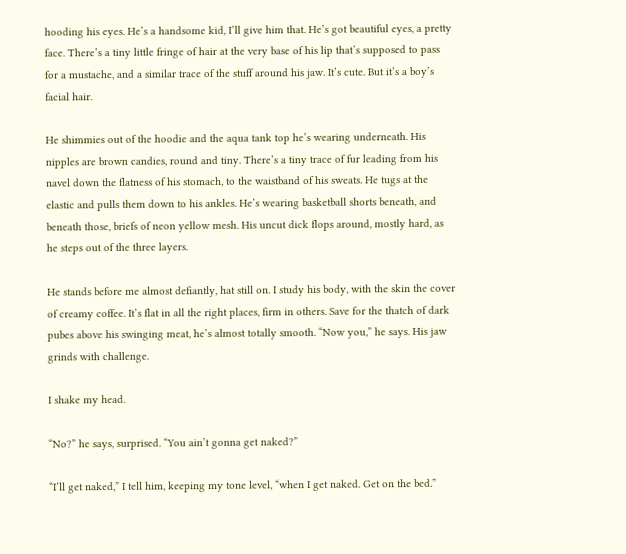hooding his eyes. He’s a handsome kid, I’ll give him that. He’s got beautiful eyes, a pretty face. There’s a tiny little fringe of hair at the very base of his lip that’s supposed to pass for a mustache, and a similar trace of the stuff around his jaw. It’s cute. But it’s a boy’s facial hair.

He shimmies out of the hoodie and the aqua tank top he’s wearing underneath. His nipples are brown candies, round and tiny. There’s a tiny trace of fur leading from his navel down the flatness of his stomach, to the waistband of his sweats. He tugs at the elastic and pulls them down to his ankles. He’s wearing basketball shorts beneath, and beneath those, briefs of neon yellow mesh. His uncut dick flops around, mostly hard, as he steps out of the three layers.

He stands before me almost defiantly, hat still on. I study his body, with the skin the cover of creamy coffee. It’s flat in all the right places, firm in others. Save for the thatch of dark pubes above his swinging meat, he’s almost totally smooth. “Now you,” he says. His jaw grinds with challenge.

I shake my head.

“No?” he says, surprised. “You ain’t gonna get naked?”

“I’ll get naked,” I tell him, keeping my tone level, “when I get naked. Get on the bed.”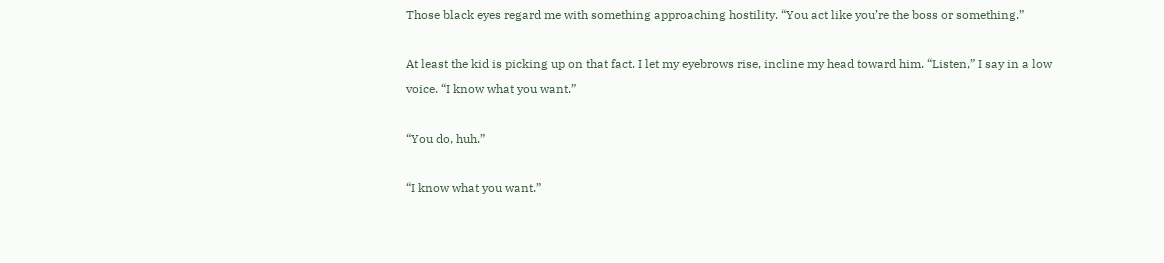Those black eyes regard me with something approaching hostility. “You act like you’re the boss or something.”

At least the kid is picking up on that fact. I let my eyebrows rise, incline my head toward him. “Listen,” I say in a low voice. “I know what you want.”

“You do, huh.”

“I know what you want.”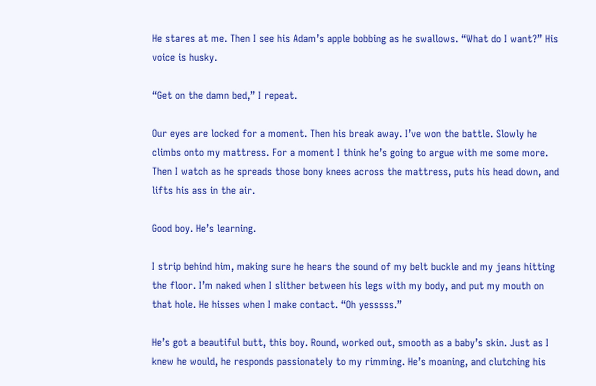He stares at me. Then I see his Adam’s apple bobbing as he swallows. “What do I want?” His voice is husky.

“Get on the damn bed,” I repeat.

Our eyes are locked for a moment. Then his break away. I’ve won the battle. Slowly he climbs onto my mattress. For a moment I think he’s going to argue with me some more. Then I watch as he spreads those bony knees across the mattress, puts his head down, and lifts his ass in the air.

Good boy. He’s learning.

I strip behind him, making sure he hears the sound of my belt buckle and my jeans hitting the floor. I’m naked when I slither between his legs with my body, and put my mouth on that hole. He hisses when I make contact. “Oh yesssss.”

He’s got a beautiful butt, this boy. Round, worked out, smooth as a baby’s skin. Just as I knew he would, he responds passionately to my rimming. He’s moaning, and clutching his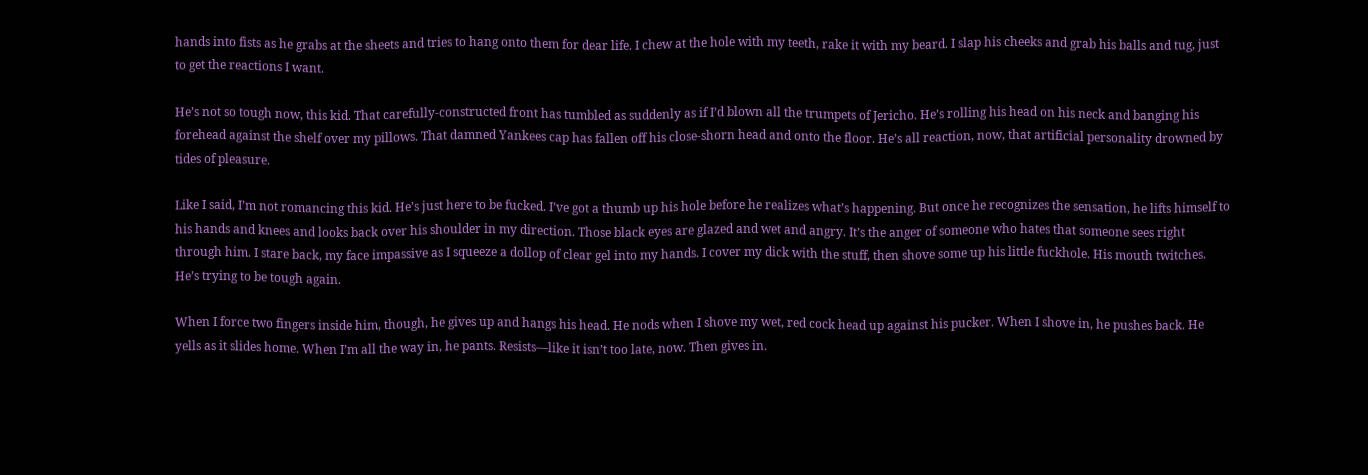hands into fists as he grabs at the sheets and tries to hang onto them for dear life. I chew at the hole with my teeth, rake it with my beard. I slap his cheeks and grab his balls and tug, just to get the reactions I want.

He’s not so tough now, this kid. That carefully-constructed front has tumbled as suddenly as if I’d blown all the trumpets of Jericho. He’s rolling his head on his neck and banging his forehead against the shelf over my pillows. That damned Yankees cap has fallen off his close-shorn head and onto the floor. He’s all reaction, now, that artificial personality drowned by tides of pleasure.

Like I said, I’m not romancing this kid. He’s just here to be fucked. I’ve got a thumb up his hole before he realizes what’s happening. But once he recognizes the sensation, he lifts himself to his hands and knees and looks back over his shoulder in my direction. Those black eyes are glazed and wet and angry. It’s the anger of someone who hates that someone sees right through him. I stare back, my face impassive as I squeeze a dollop of clear gel into my hands. I cover my dick with the stuff, then shove some up his little fuckhole. His mouth twitches. He’s trying to be tough again.

When I force two fingers inside him, though, he gives up and hangs his head. He nods when I shove my wet, red cock head up against his pucker. When I shove in, he pushes back. He yells as it slides home. When I’m all the way in, he pants. Resists—like it isn’t too late, now. Then gives in.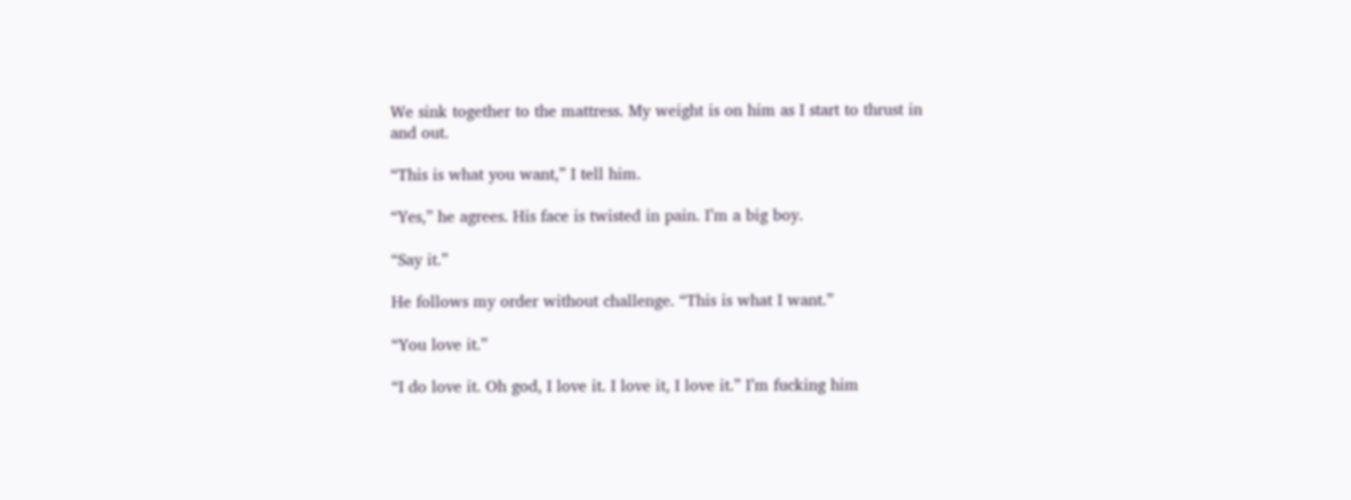We sink together to the mattress. My weight is on him as I start to thrust in and out.

“This is what you want,” I tell him.

“Yes,” he agrees. His face is twisted in pain. I’m a big boy.

“Say it.”

He follows my order without challenge. “This is what I want.”

“You love it.”

“I do love it. Oh god, I love it. I love it, I love it.” I’m fucking him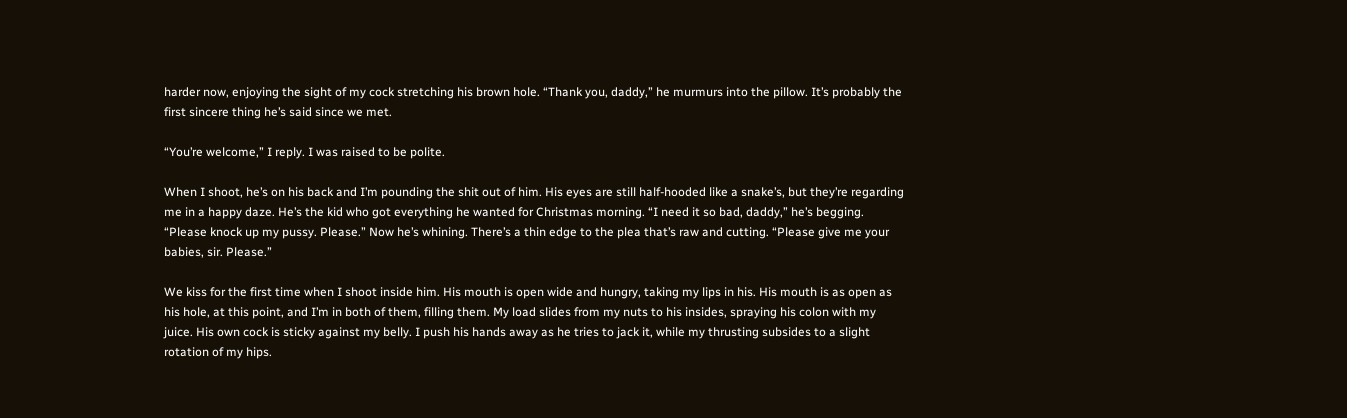harder now, enjoying the sight of my cock stretching his brown hole. “Thank you, daddy,” he murmurs into the pillow. It’s probably the first sincere thing he’s said since we met.

“You’re welcome,” I reply. I was raised to be polite.

When I shoot, he’s on his back and I’m pounding the shit out of him. His eyes are still half-hooded like a snake’s, but they’re regarding me in a happy daze. He’s the kid who got everything he wanted for Christmas morning. “I need it so bad, daddy,” he’s begging. “Please knock up my pussy. Please.” Now he’s whining. There’s a thin edge to the plea that’s raw and cutting. “Please give me your babies, sir. Please.”

We kiss for the first time when I shoot inside him. His mouth is open wide and hungry, taking my lips in his. His mouth is as open as his hole, at this point, and I’m in both of them, filling them. My load slides from my nuts to his insides, spraying his colon with my juice. His own cock is sticky against my belly. I push his hands away as he tries to jack it, while my thrusting subsides to a slight rotation of my hips.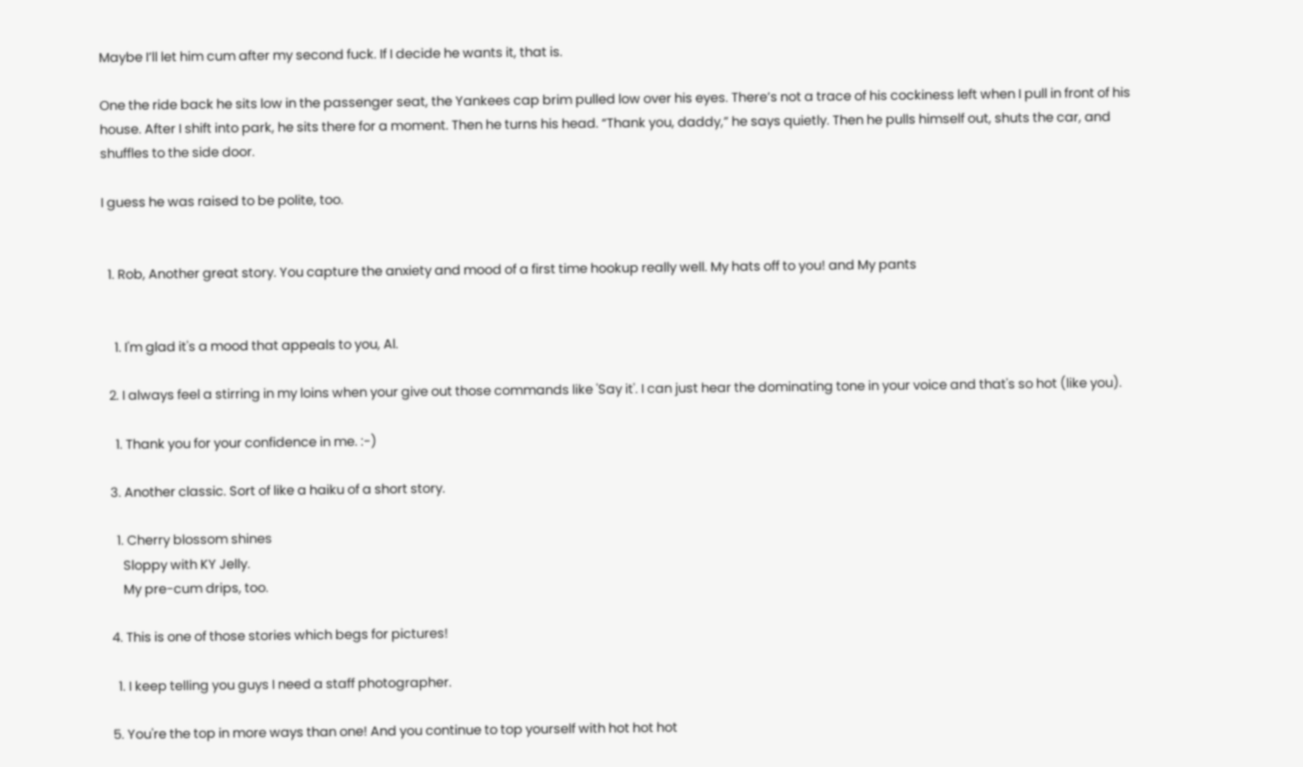Maybe I’ll let him cum after my second fuck. If I decide he wants it, that is.

One the ride back he sits low in the passenger seat, the Yankees cap brim pulled low over his eyes. There’s not a trace of his cockiness left when I pull in front of his house. After I shift into park, he sits there for a moment. Then he turns his head. “Thank you, daddy,” he says quietly. Then he pulls himself out, shuts the car, and shuffles to the side door.

I guess he was raised to be polite, too.


  1. Rob, Another great story. You capture the anxiety and mood of a first time hookup really well. My hats off to you! and My pants


    1. I'm glad it's a mood that appeals to you, Al.

  2. I always feel a stirring in my loins when your give out those commands like 'Say it'. I can just hear the dominating tone in your voice and that's so hot (like you).

    1. Thank you for your confidence in me. :-)

  3. Another classic. Sort of like a haiku of a short story.

    1. Cherry blossom shines
      Sloppy with KY Jelly.
      My pre-cum drips, too.

  4. This is one of those stories which begs for pictures!

    1. I keep telling you guys I need a staff photographer.

  5. You're the top in more ways than one! And you continue to top yourself with hot hot hot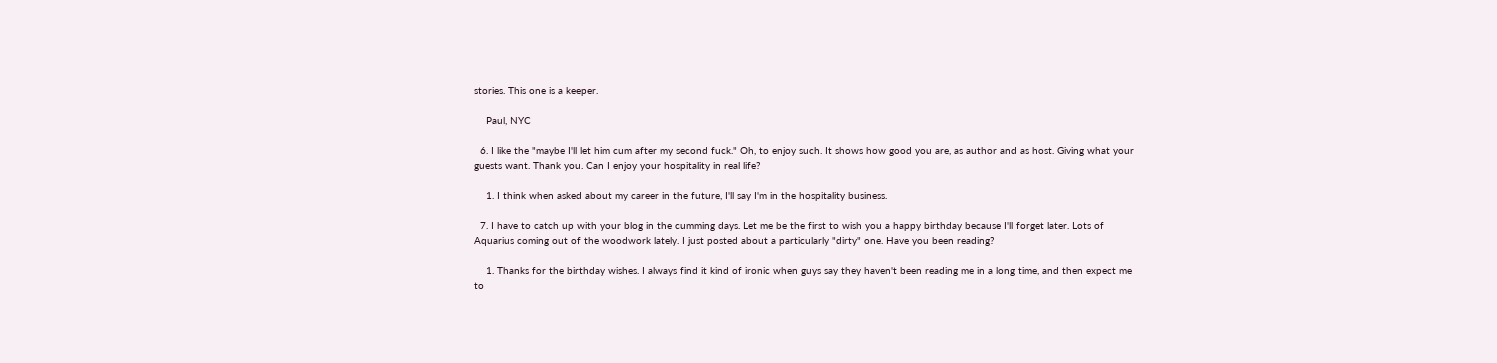stories. This one is a keeper.

    Paul, NYC

  6. I like the "maybe I'll let him cum after my second fuck." Oh, to enjoy such. It shows how good you are, as author and as host. Giving what your guests want. Thank you. Can I enjoy your hospitality in real life?

    1. I think when asked about my career in the future, I'll say I'm in the hospitality business.

  7. I have to catch up with your blog in the cumming days. Let me be the first to wish you a happy birthday because I'll forget later. Lots of Aquarius coming out of the woodwork lately. I just posted about a particularly "dirty" one. Have you been reading?

    1. Thanks for the birthday wishes. I always find it kind of ironic when guys say they haven't been reading me in a long time, and then expect me to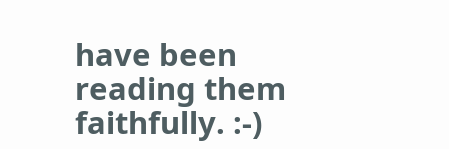have been reading them faithfully. :-)